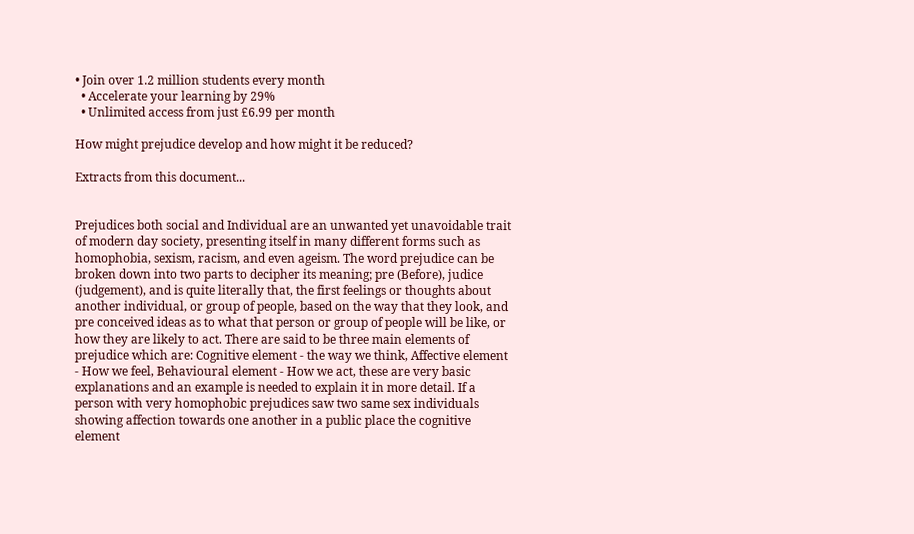• Join over 1.2 million students every month
  • Accelerate your learning by 29%
  • Unlimited access from just £6.99 per month

How might prejudice develop and how might it be reduced?

Extracts from this document...


Prejudices both social and Individual are an unwanted yet unavoidable trait of modern day society, presenting itself in many different forms such as homophobia, sexism, racism, and even ageism. The word prejudice can be broken down into two parts to decipher its meaning; pre (Before), judice (judgement), and is quite literally that, the first feelings or thoughts about another individual, or group of people, based on the way that they look, and pre conceived ideas as to what that person or group of people will be like, or how they are likely to act. There are said to be three main elements of prejudice which are: Cognitive element - the way we think, Affective element - How we feel, Behavioural element - How we act, these are very basic explanations and an example is needed to explain it in more detail. If a person with very homophobic prejudices saw two same sex individuals showing affection towards one another in a public place the cognitive element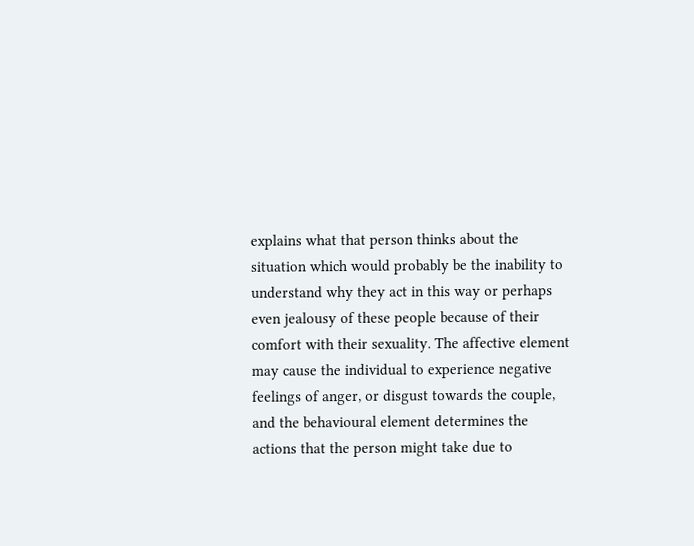explains what that person thinks about the situation which would probably be the inability to understand why they act in this way or perhaps even jealousy of these people because of their comfort with their sexuality. The affective element may cause the individual to experience negative feelings of anger, or disgust towards the couple, and the behavioural element determines the actions that the person might take due to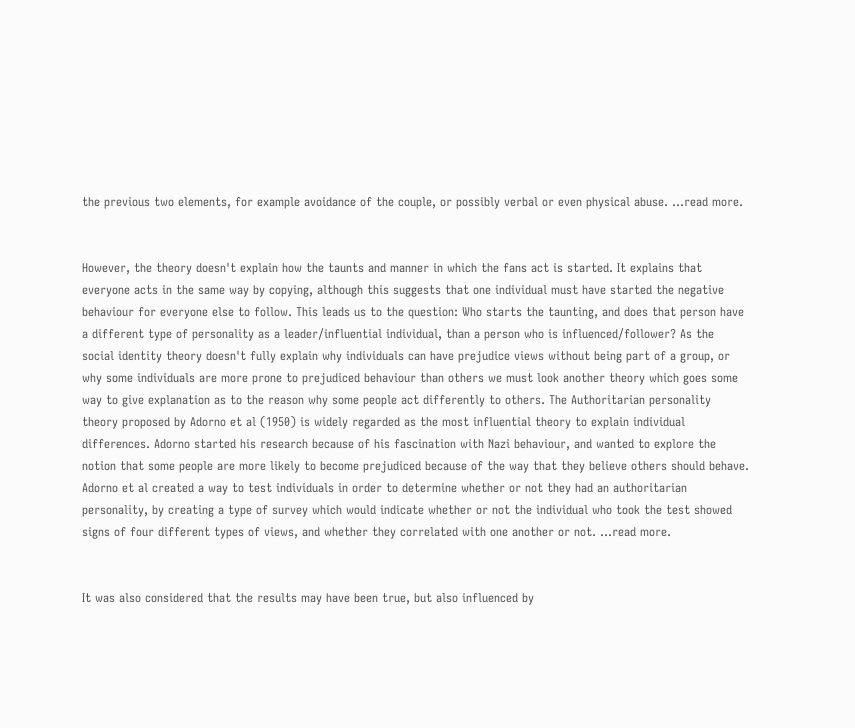the previous two elements, for example avoidance of the couple, or possibly verbal or even physical abuse. ...read more.


However, the theory doesn't explain how the taunts and manner in which the fans act is started. It explains that everyone acts in the same way by copying, although this suggests that one individual must have started the negative behaviour for everyone else to follow. This leads us to the question: Who starts the taunting, and does that person have a different type of personality as a leader/influential individual, than a person who is influenced/follower? As the social identity theory doesn't fully explain why individuals can have prejudice views without being part of a group, or why some individuals are more prone to prejudiced behaviour than others we must look another theory which goes some way to give explanation as to the reason why some people act differently to others. The Authoritarian personality theory proposed by Adorno et al (1950) is widely regarded as the most influential theory to explain individual differences. Adorno started his research because of his fascination with Nazi behaviour, and wanted to explore the notion that some people are more likely to become prejudiced because of the way that they believe others should behave. Adorno et al created a way to test individuals in order to determine whether or not they had an authoritarian personality, by creating a type of survey which would indicate whether or not the individual who took the test showed signs of four different types of views, and whether they correlated with one another or not. ...read more.


It was also considered that the results may have been true, but also influenced by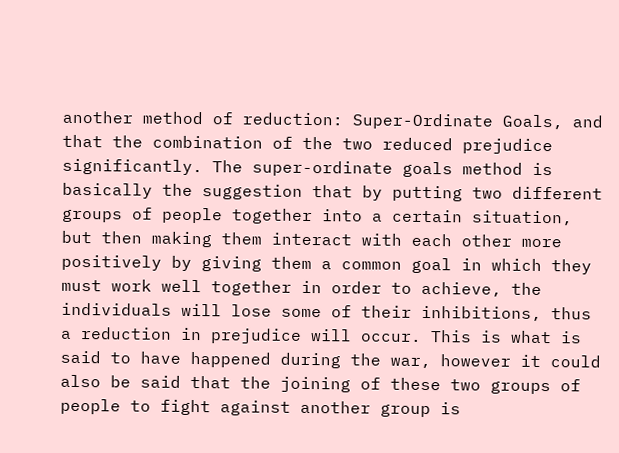another method of reduction: Super-Ordinate Goals, and that the combination of the two reduced prejudice significantly. The super-ordinate goals method is basically the suggestion that by putting two different groups of people together into a certain situation, but then making them interact with each other more positively by giving them a common goal in which they must work well together in order to achieve, the individuals will lose some of their inhibitions, thus a reduction in prejudice will occur. This is what is said to have happened during the war, however it could also be said that the joining of these two groups of people to fight against another group is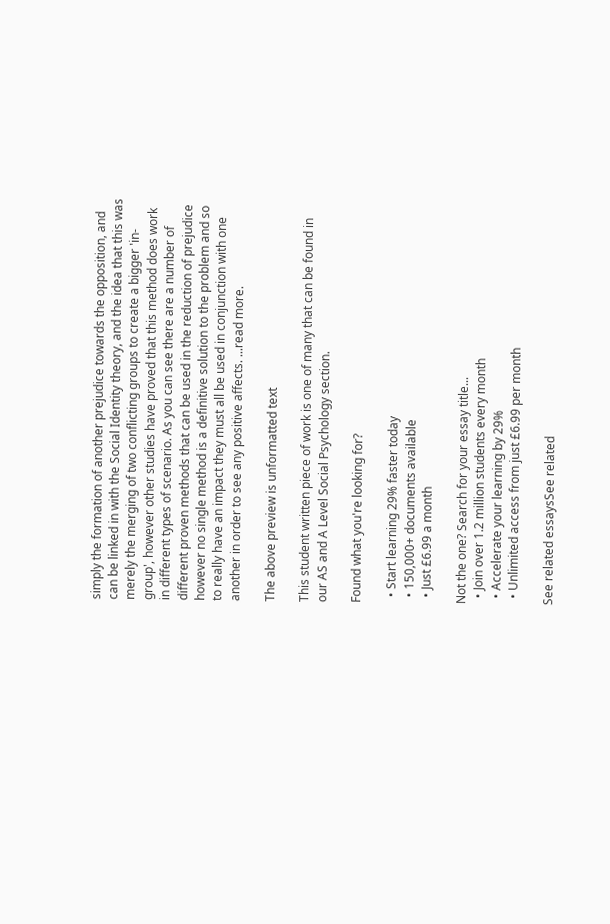simply the formation of another prejudice towards the opposition, and can be linked in with the Social Identity theory, and the idea that this was merely the merging of two conflicting groups to create a bigger 'in-group', however other studies have proved that this method does work in different types of scenario. As you can see there are a number of different proven methods that can be used in the reduction of prejudice however no single method is a definitive solution to the problem and so to really have an impact they must all be used in conjunction with one another in order to see any positive affects. ...read more.

The above preview is unformatted text

This student written piece of work is one of many that can be found in our AS and A Level Social Psychology section.

Found what you're looking for?

  • Start learning 29% faster today
  • 150,000+ documents available
  • Just £6.99 a month

Not the one? Search for your essay title...
  • Join over 1.2 million students every month
  • Accelerate your learning by 29%
  • Unlimited access from just £6.99 per month

See related essaysSee related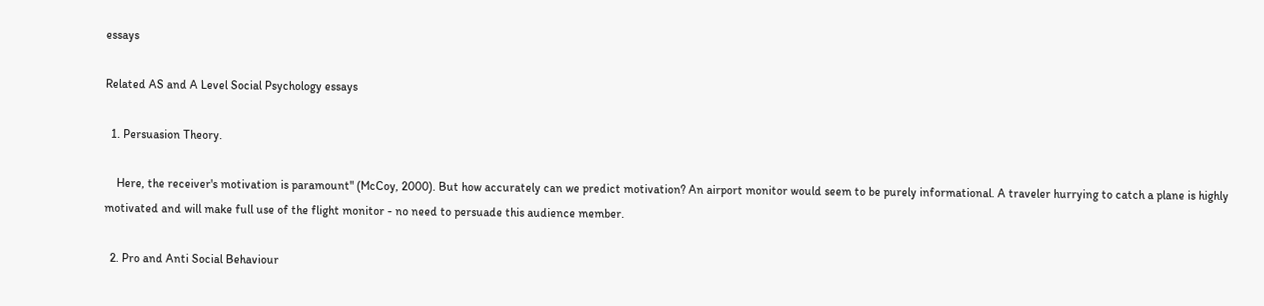essays

Related AS and A Level Social Psychology essays

  1. Persuasion Theory.

    Here, the receiver's motivation is paramount" (McCoy, 2000). But how accurately can we predict motivation? An airport monitor would seem to be purely informational. A traveler hurrying to catch a plane is highly motivated and will make full use of the flight monitor - no need to persuade this audience member.

  2. Pro and Anti Social Behaviour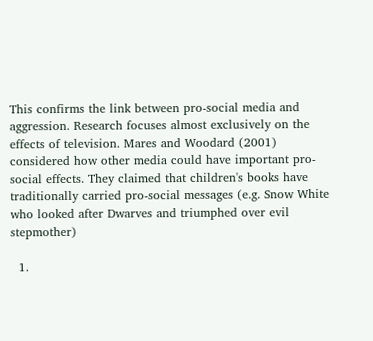This confirms the link between pro-social media and aggression. Research focuses almost exclusively on the effects of television. Mares and Woodard (2001) considered how other media could have important pro-social effects. They claimed that children's books have traditionally carried pro-social messages (e.g. Snow White who looked after Dwarves and triumphed over evil stepmother)

  1.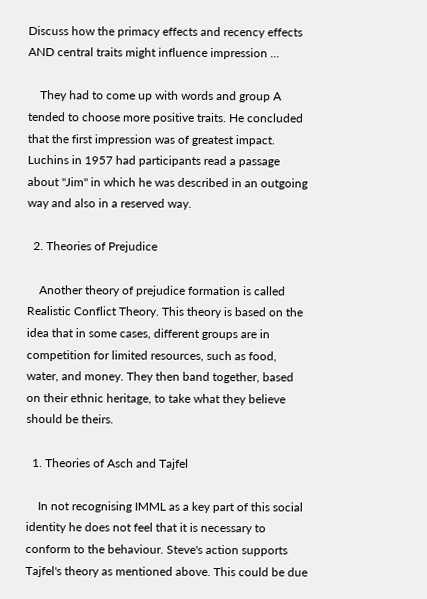Discuss how the primacy effects and recency effects AND central traits might influence impression ...

    They had to come up with words and group A tended to choose more positive traits. He concluded that the first impression was of greatest impact. Luchins in 1957 had participants read a passage about "Jim" in which he was described in an outgoing way and also in a reserved way.

  2. Theories of Prejudice

    Another theory of prejudice formation is called Realistic Conflict Theory. This theory is based on the idea that in some cases, different groups are in competition for limited resources, such as food, water, and money. They then band together, based on their ethnic heritage, to take what they believe should be theirs.

  1. Theories of Asch and Tajfel

    In not recognising IMML as a key part of this social identity he does not feel that it is necessary to conform to the behaviour. Steve's action supports Tajfel's theory as mentioned above. This could be due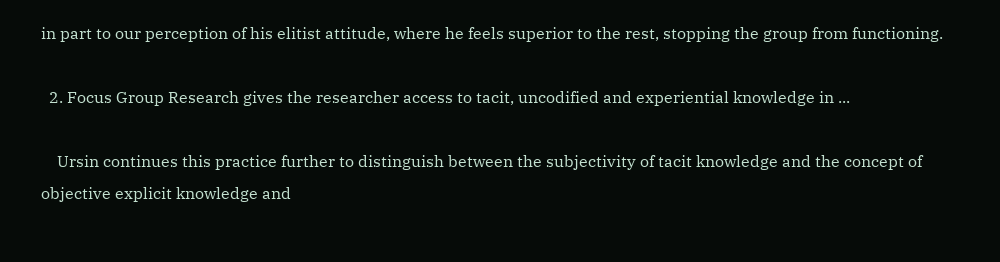in part to our perception of his elitist attitude, where he feels superior to the rest, stopping the group from functioning.

  2. Focus Group Research gives the researcher access to tacit, uncodified and experiential knowledge in ...

    Ursin continues this practice further to distinguish between the subjectivity of tacit knowledge and the concept of objective explicit knowledge and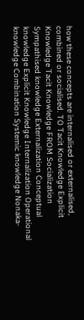how these concepts are internalised or externalised, combined or socialised. TO Tacit Knowledge Explicit Knowledge Tacit Knowledge FROM Socialization Sympathised knowledge Externalization Conceptual knowledge Explicit Knowledge Internalization Operational knowledge Combination Systemic knowledge Nonaka-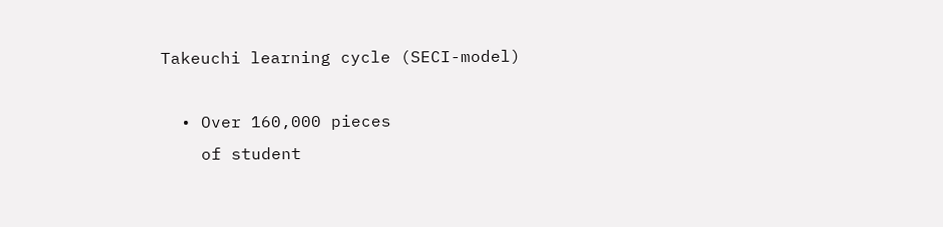Takeuchi learning cycle (SECI-model)

  • Over 160,000 pieces
    of student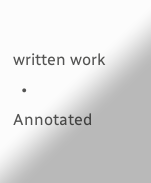written work
  • Annotated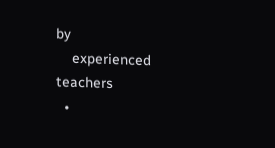by
    experienced teachers
  •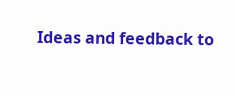Ideas and feedback to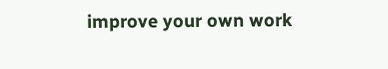improve your own work